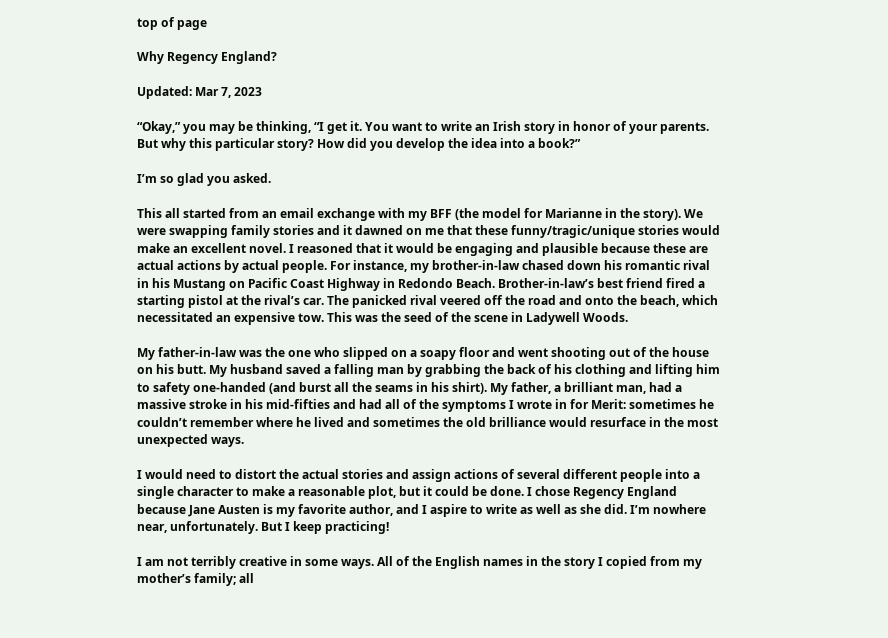top of page

Why Regency England?

Updated: Mar 7, 2023

“Okay,” you may be thinking, “I get it. You want to write an Irish story in honor of your parents. But why this particular story? How did you develop the idea into a book?”

I’m so glad you asked.

This all started from an email exchange with my BFF (the model for Marianne in the story). We were swapping family stories and it dawned on me that these funny/tragic/unique stories would make an excellent novel. I reasoned that it would be engaging and plausible because these are actual actions by actual people. For instance, my brother-in-law chased down his romantic rival in his Mustang on Pacific Coast Highway in Redondo Beach. Brother-in-law’s best friend fired a starting pistol at the rival’s car. The panicked rival veered off the road and onto the beach, which necessitated an expensive tow. This was the seed of the scene in Ladywell Woods.

My father-in-law was the one who slipped on a soapy floor and went shooting out of the house on his butt. My husband saved a falling man by grabbing the back of his clothing and lifting him to safety one-handed (and burst all the seams in his shirt). My father, a brilliant man, had a massive stroke in his mid-fifties and had all of the symptoms I wrote in for Merit: sometimes he couldn’t remember where he lived and sometimes the old brilliance would resurface in the most unexpected ways.

I would need to distort the actual stories and assign actions of several different people into a single character to make a reasonable plot, but it could be done. I chose Regency England because Jane Austen is my favorite author, and I aspire to write as well as she did. I’m nowhere near, unfortunately. But I keep practicing!

I am not terribly creative in some ways. All of the English names in the story I copied from my mother’s family; all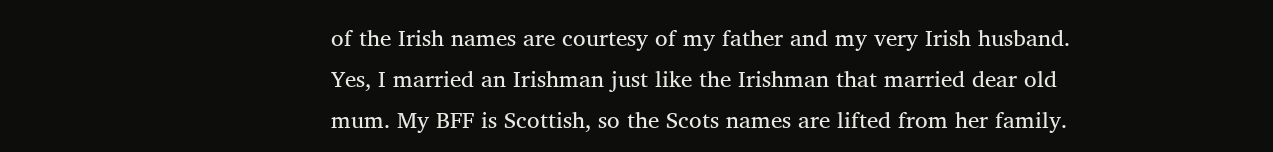of the Irish names are courtesy of my father and my very Irish husband. Yes, I married an Irishman just like the Irishman that married dear old mum. My BFF is Scottish, so the Scots names are lifted from her family.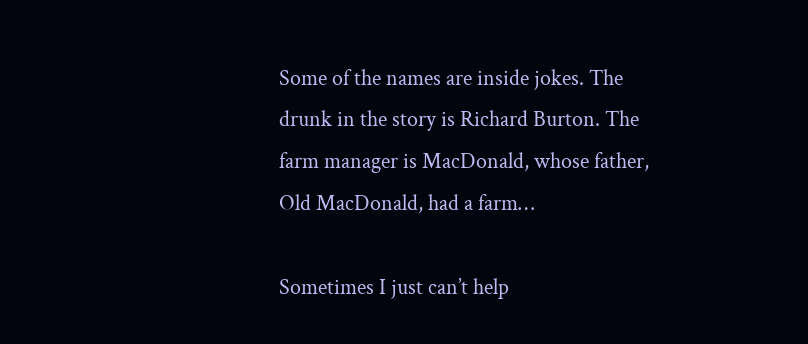Some of the names are inside jokes. The drunk in the story is Richard Burton. The farm manager is MacDonald, whose father, Old MacDonald, had a farm…

Sometimes I just can’t help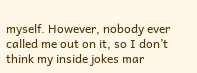myself. However, nobody ever called me out on it, so I don’t think my inside jokes mar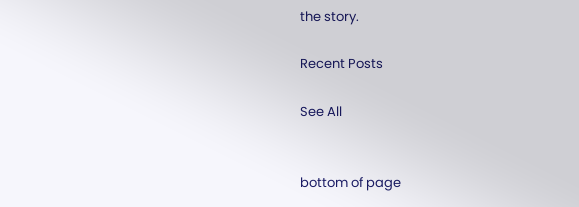the story.

Recent Posts

See All


bottom of page